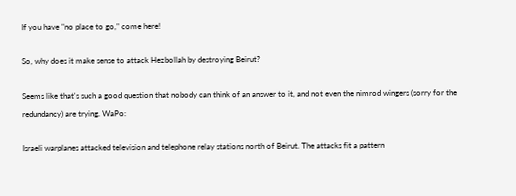If you have "no place to go," come here!

So, why does it make sense to attack Hezbollah by destroying Beirut?

Seems like that's such a good question that nobody can think of an answer to it, and not even the nimrod wingers (sorry for the redundancy) are trying. WaPo:

Israeli warplanes attacked television and telephone relay stations north of Beirut. The attacks fit a pattern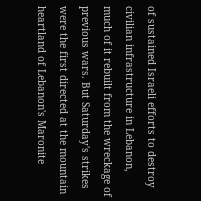of sustained Israeli efforts to destroy civilian infrastructure in Lebanon, much of it rebuilt from the wreckage of previous wars. But Saturday's strikes were the first directed at the mountain heartland of Lebanon's Maronite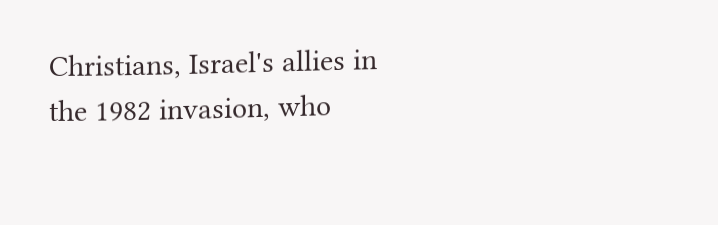Christians, Israel's allies in the 1982 invasion, who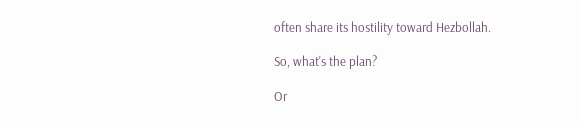often share its hostility toward Hezbollah.

So, what's the plan?

Or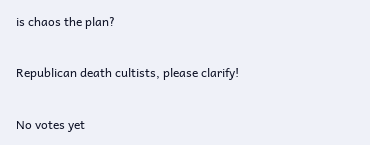is chaos the plan?

Republican death cultists, please clarify!

No votes yet